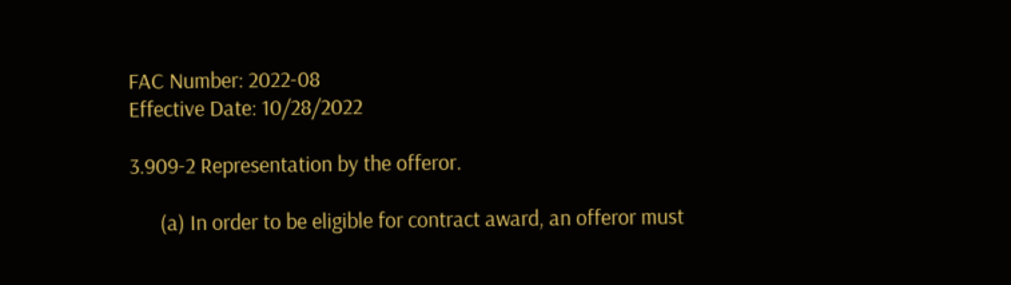FAC Number: 2022-08
Effective Date: 10/28/2022

3.909-2 Representation by the offeror.

      (a) In order to be eligible for contract award, an offeror must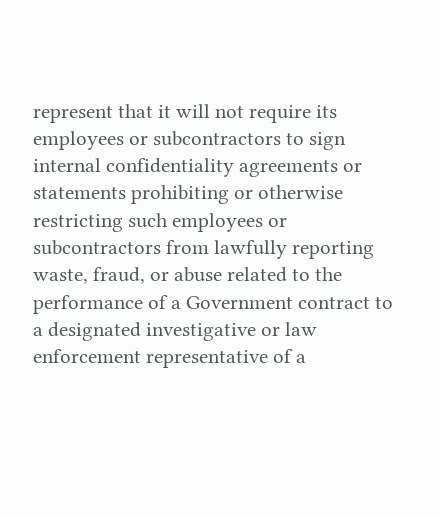represent that it will not require its employees or subcontractors to sign internal confidentiality agreements or statements prohibiting or otherwise restricting such employees or subcontractors from lawfully reporting waste, fraud, or abuse related to the performance of a Government contract to a designated investigative or law enforcement representative of a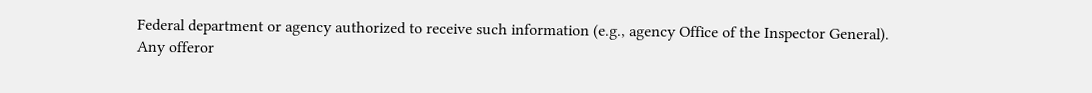Federal department or agency authorized to receive such information (e.g., agency Office of the Inspector General). Any offeror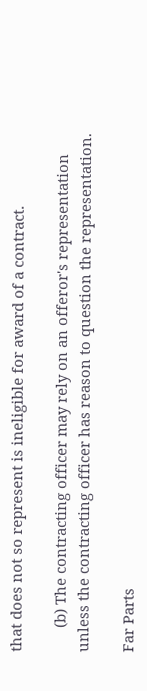that does not so represent is ineligible for award of a contract.

      (b) The contracting officer may rely on an offeror's representation unless the contracting officer has reason to question the representation.

Far Parts